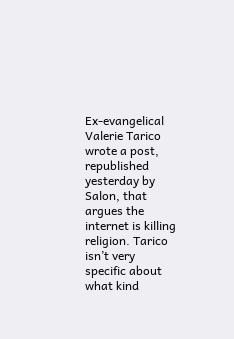Ex-evangelical Valerie Tarico wrote a post, republished yesterday by Salon, that argues the internet is killing religion. Tarico isn’t very specific about what kind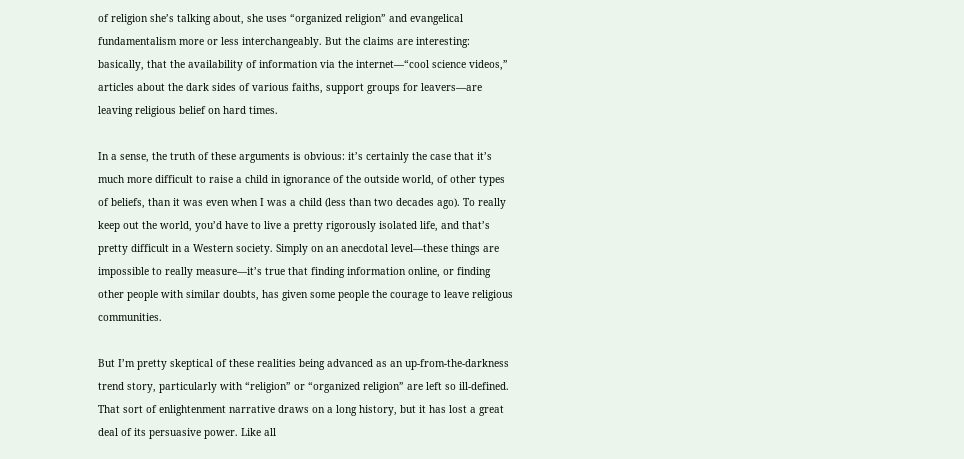of religion she’s talking about, she uses “organized religion” and evangelical fundamentalism more or less interchangeably. But the claims are interesting: basically, that the availability of information via the internet—“cool science videos,” articles about the dark sides of various faiths, support groups for leavers—are leaving religious belief on hard times.

In a sense, the truth of these arguments is obvious: it’s certainly the case that it’s much more difficult to raise a child in ignorance of the outside world, of other types of beliefs, than it was even when I was a child (less than two decades ago). To really keep out the world, you’d have to live a pretty rigorously isolated life, and that’s pretty difficult in a Western society. Simply on an anecdotal level—these things are impossible to really measure—it’s true that finding information online, or finding other people with similar doubts, has given some people the courage to leave religious communities.

But I’m pretty skeptical of these realities being advanced as an up-from-the-darkness trend story, particularly with “religion” or “organized religion” are left so ill-defined. That sort of enlightenment narrative draws on a long history, but it has lost a great deal of its persuasive power. Like all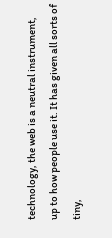technology, the web is a neutral instrument, up to how people use it. It has given all sorts of tiny,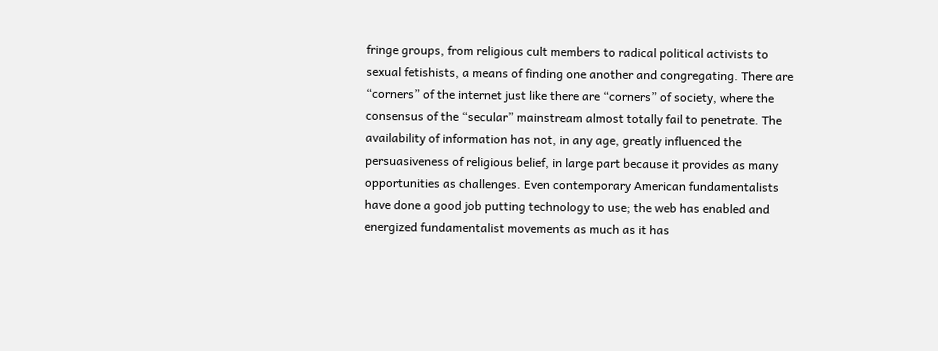fringe groups, from religious cult members to radical political activists to sexual fetishists, a means of finding one another and congregating. There are “corners” of the internet just like there are “corners” of society, where the consensus of the “secular” mainstream almost totally fail to penetrate. The availability of information has not, in any age, greatly influenced the persuasiveness of religious belief, in large part because it provides as many opportunities as challenges. Even contemporary American fundamentalists have done a good job putting technology to use; the web has enabled and energized fundamentalist movements as much as it has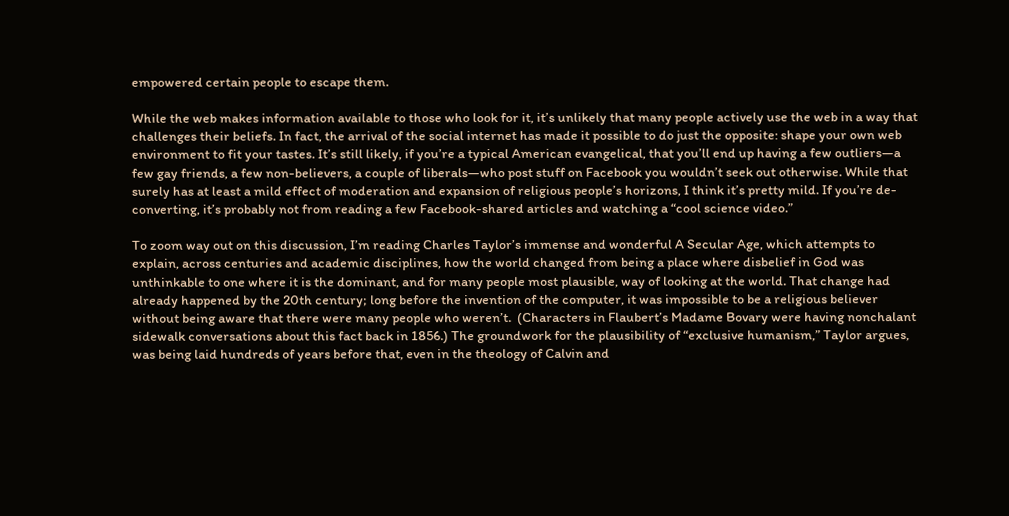empowered certain people to escape them.

While the web makes information available to those who look for it, it’s unlikely that many people actively use the web in a way that challenges their beliefs. In fact, the arrival of the social internet has made it possible to do just the opposite: shape your own web environment to fit your tastes. It’s still likely, if you’re a typical American evangelical, that you’ll end up having a few outliers—a few gay friends, a few non-believers, a couple of liberals—who post stuff on Facebook you wouldn’t seek out otherwise. While that surely has at least a mild effect of moderation and expansion of religious people’s horizons, I think it’s pretty mild. If you’re de-converting, it’s probably not from reading a few Facebook-shared articles and watching a “cool science video.”

To zoom way out on this discussion, I’m reading Charles Taylor’s immense and wonderful A Secular Age, which attempts to explain, across centuries and academic disciplines, how the world changed from being a place where disbelief in God was unthinkable to one where it is the dominant, and for many people most plausible, way of looking at the world. That change had already happened by the 20th century; long before the invention of the computer, it was impossible to be a religious believer without being aware that there were many people who weren’t.  (Characters in Flaubert’s Madame Bovary were having nonchalant sidewalk conversations about this fact back in 1856.) The groundwork for the plausibility of “exclusive humanism,” Taylor argues, was being laid hundreds of years before that, even in the theology of Calvin and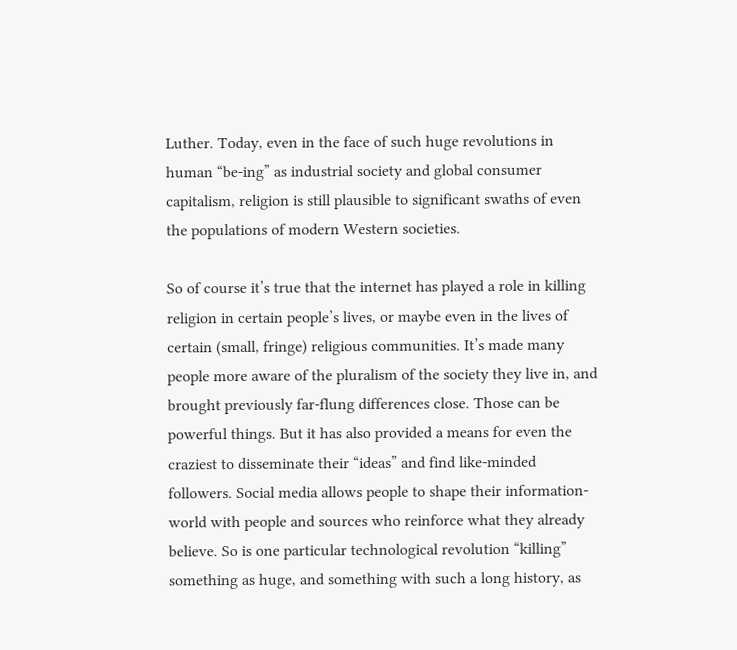Luther. Today, even in the face of such huge revolutions in human “be-ing” as industrial society and global consumer capitalism, religion is still plausible to significant swaths of even the populations of modern Western societies.

So of course it’s true that the internet has played a role in killing religion in certain people’s lives, or maybe even in the lives of certain (small, fringe) religious communities. It’s made many people more aware of the pluralism of the society they live in, and brought previously far-flung differences close. Those can be powerful things. But it has also provided a means for even the craziest to disseminate their “ideas” and find like-minded followers. Social media allows people to shape their information-world with people and sources who reinforce what they already believe. So is one particular technological revolution “killing” something as huge, and something with such a long history, as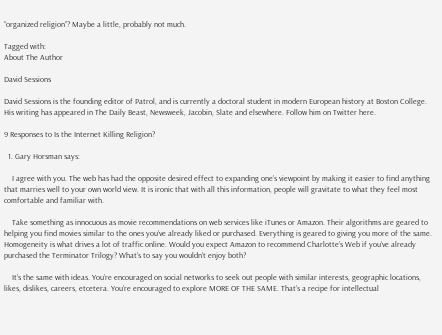“organized religion”? Maybe a little, probably not much.

Tagged with:
About The Author

David Sessions

David Sessions is the founding editor of Patrol, and is currently a doctoral student in modern European history at Boston College. His writing has appeared in The Daily Beast, Newsweek, Jacobin, Slate and elsewhere. Follow him on Twitter here.

9 Responses to Is the Internet Killing Religion?

  1. Gary Horsman says:

    I agree with you. The web has had the opposite desired effect to expanding one’s viewpoint by making it easier to find anything that marries well to your own world view. It is ironic that with all this information, people will gravitate to what they feel most comfortable and familiar with.

    Take something as innocuous as movie recommendations on web services like iTunes or Amazon. Their algorithms are geared to helping you find movies similar to the ones you’ve already liked or purchased. Everything is geared to giving you more of the same. Homogeneity is what drives a lot of traffic online. Would you expect Amazon to recommend Charlotte’s Web if you’ve already purchased the Terminator Trilogy? What’s to say you wouldn’t enjoy both?

    It’s the same with ideas. You’re encouraged on social networks to seek out people with similar interests, geographic locations, likes, dislikes, careers, etcetera. You’re encouraged to explore MORE OF THE SAME. That’s a recipe for intellectual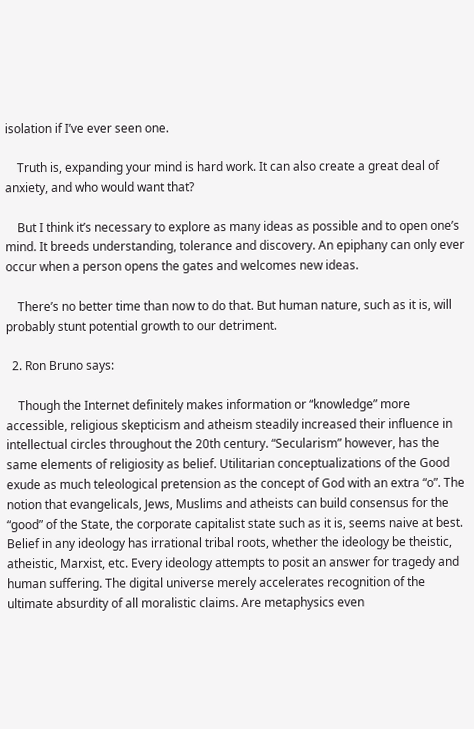isolation if I’ve ever seen one.

    Truth is, expanding your mind is hard work. It can also create a great deal of anxiety, and who would want that?

    But I think it’s necessary to explore as many ideas as possible and to open one’s mind. It breeds understanding, tolerance and discovery. An epiphany can only ever occur when a person opens the gates and welcomes new ideas.

    There’s no better time than now to do that. But human nature, such as it is, will probably stunt potential growth to our detriment.

  2. Ron Bruno says:

    Though the Internet definitely makes information or “knowledge” more accessible, religious skepticism and atheism steadily increased their influence in intellectual circles throughout the 20th century. “Secularism” however, has the same elements of religiosity as belief. Utilitarian conceptualizations of the Good exude as much teleological pretension as the concept of God with an extra “o”. The notion that evangelicals, Jews, Muslims and atheists can build consensus for the “good” of the State, the corporate capitalist state such as it is, seems naive at best. Belief in any ideology has irrational tribal roots, whether the ideology be theistic, atheistic, Marxist, etc. Every ideology attempts to posit an answer for tragedy and human suffering. The digital universe merely accelerates recognition of the ultimate absurdity of all moralistic claims. Are metaphysics even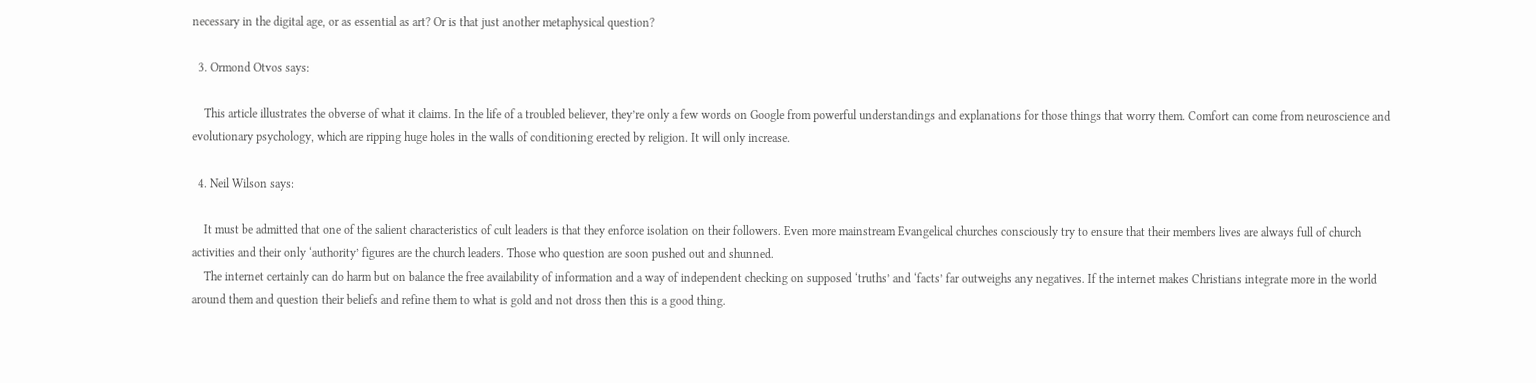necessary in the digital age, or as essential as art? Or is that just another metaphysical question?

  3. Ormond Otvos says:

    This article illustrates the obverse of what it claims. In the life of a troubled believer, they’re only a few words on Google from powerful understandings and explanations for those things that worry them. Comfort can come from neuroscience and evolutionary psychology, which are ripping huge holes in the walls of conditioning erected by religion. It will only increase.

  4. Neil Wilson says:

    It must be admitted that one of the salient characteristics of cult leaders is that they enforce isolation on their followers. Even more mainstream Evangelical churches consciously try to ensure that their members lives are always full of church activities and their only ‘authority’ figures are the church leaders. Those who question are soon pushed out and shunned.
    The internet certainly can do harm but on balance the free availability of information and a way of independent checking on supposed ‘truths’ and ‘facts’ far outweighs any negatives. If the internet makes Christians integrate more in the world around them and question their beliefs and refine them to what is gold and not dross then this is a good thing.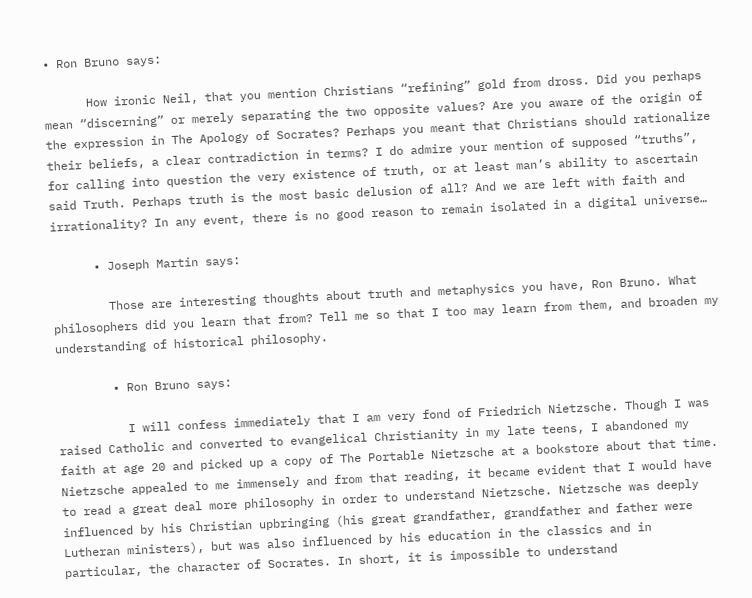• Ron Bruno says:

      How ironic Neil, that you mention Christians “refining” gold from dross. Did you perhaps mean “discerning” or merely separating the two opposite values? Are you aware of the origin of the expression in The Apology of Socrates? Perhaps you meant that Christians should rationalize their beliefs, a clear contradiction in terms? I do admire your mention of supposed “truths”, for calling into question the very existence of truth, or at least man’s ability to ascertain said Truth. Perhaps truth is the most basic delusion of all? And we are left with faith and irrationality? In any event, there is no good reason to remain isolated in a digital universe…

      • Joseph Martin says:

        Those are interesting thoughts about truth and metaphysics you have, Ron Bruno. What philosophers did you learn that from? Tell me so that I too may learn from them, and broaden my understanding of historical philosophy.

        • Ron Bruno says:

          I will confess immediately that I am very fond of Friedrich Nietzsche. Though I was raised Catholic and converted to evangelical Christianity in my late teens, I abandoned my faith at age 20 and picked up a copy of The Portable Nietzsche at a bookstore about that time. Nietzsche appealed to me immensely and from that reading, it became evident that I would have to read a great deal more philosophy in order to understand Nietzsche. Nietzsche was deeply influenced by his Christian upbringing (his great grandfather, grandfather and father were Lutheran ministers), but was also influenced by his education in the classics and in particular, the character of Socrates. In short, it is impossible to understand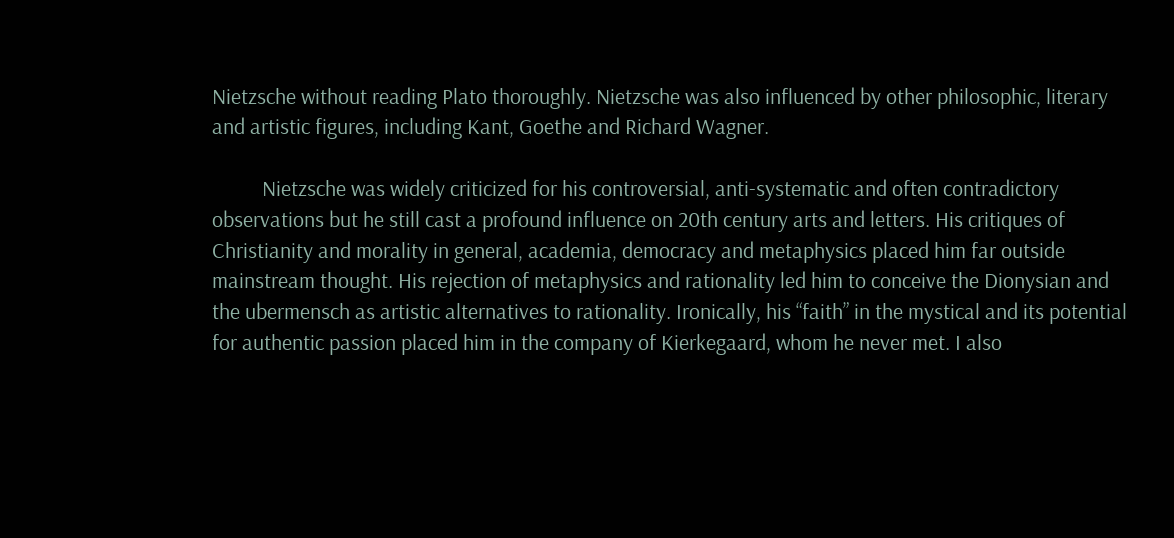Nietzsche without reading Plato thoroughly. Nietzsche was also influenced by other philosophic, literary and artistic figures, including Kant, Goethe and Richard Wagner.

          Nietzsche was widely criticized for his controversial, anti-systematic and often contradictory observations but he still cast a profound influence on 20th century arts and letters. His critiques of Christianity and morality in general, academia, democracy and metaphysics placed him far outside mainstream thought. His rejection of metaphysics and rationality led him to conceive the Dionysian and the ubermensch as artistic alternatives to rationality. Ironically, his “faith” in the mystical and its potential for authentic passion placed him in the company of Kierkegaard, whom he never met. I also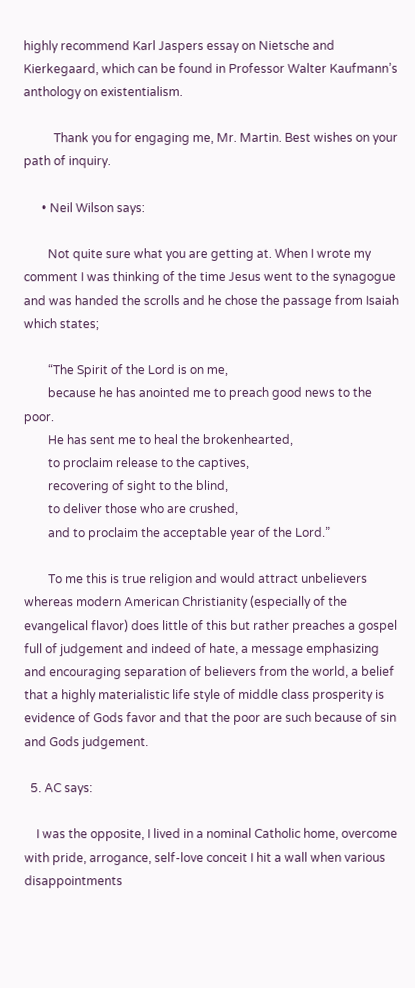highly recommend Karl Jaspers essay on Nietsche and Kierkegaard, which can be found in Professor Walter Kaufmann’s anthology on existentialism.

          Thank you for engaging me, Mr. Martin. Best wishes on your path of inquiry.

      • Neil Wilson says:

        Not quite sure what you are getting at. When I wrote my comment I was thinking of the time Jesus went to the synagogue and was handed the scrolls and he chose the passage from Isaiah which states;

        “The Spirit of the Lord is on me,
        because he has anointed me to preach good news to the poor.
        He has sent me to heal the brokenhearted,
        to proclaim release to the captives,
        recovering of sight to the blind,
        to deliver those who are crushed,
        and to proclaim the acceptable year of the Lord.”

        To me this is true religion and would attract unbelievers whereas modern American Christianity (especially of the evangelical flavor) does little of this but rather preaches a gospel full of judgement and indeed of hate, a message emphasizing and encouraging separation of believers from the world, a belief that a highly materialistic life style of middle class prosperity is evidence of Gods favor and that the poor are such because of sin and Gods judgement.

  5. AC says:

    I was the opposite, I lived in a nominal Catholic home, overcome with pride, arrogance, self-love conceit I hit a wall when various disappointments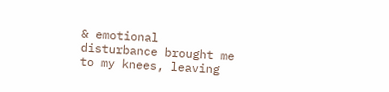& emotional disturbance brought me to my knees, leaving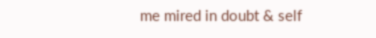me mired in doubt & self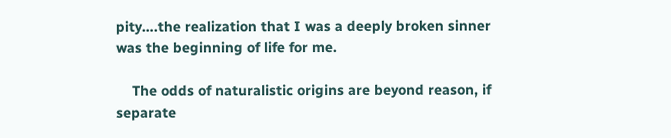pity….the realization that I was a deeply broken sinner was the beginning of life for me.

    The odds of naturalistic origins are beyond reason, if separate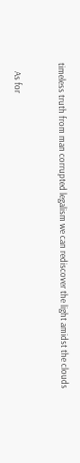timeless truth from man corrupted legalism we can rediscover the light amidst the clouds


    As for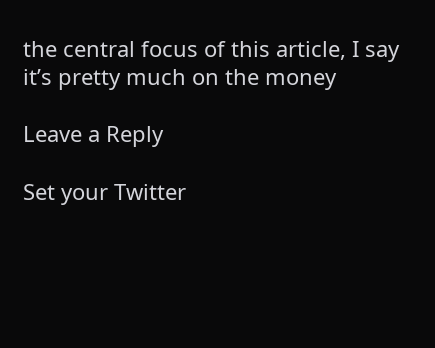the central focus of this article, I say it’s pretty much on the money

Leave a Reply

Set your Twitter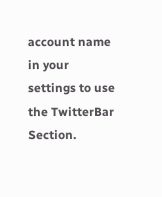account name in your settings to use the TwitterBar Section.